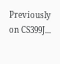Previously on CS399J...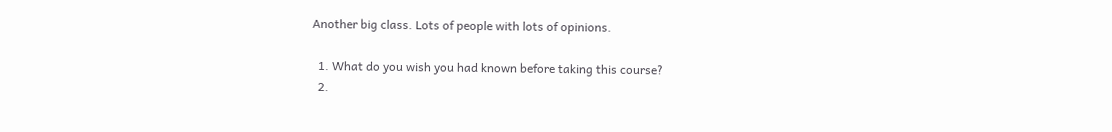Another big class. Lots of people with lots of opinions.

  1. What do you wish you had known before taking this course?
  2.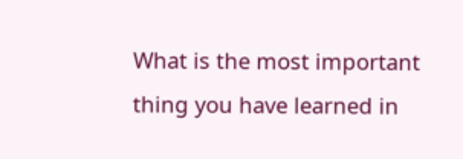What is the most important thing you have learned in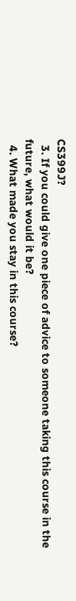CS399J?
  3. If you could give one piece of advice to someone taking this course in the future, what would it be?
  4. What made you stay in this course?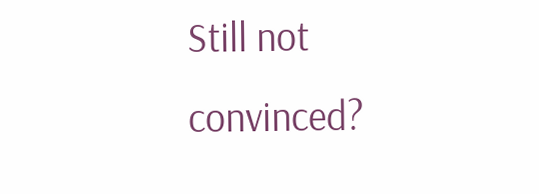Still not convinced?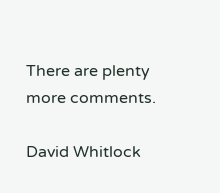There are plenty more comments.

David Whitlock